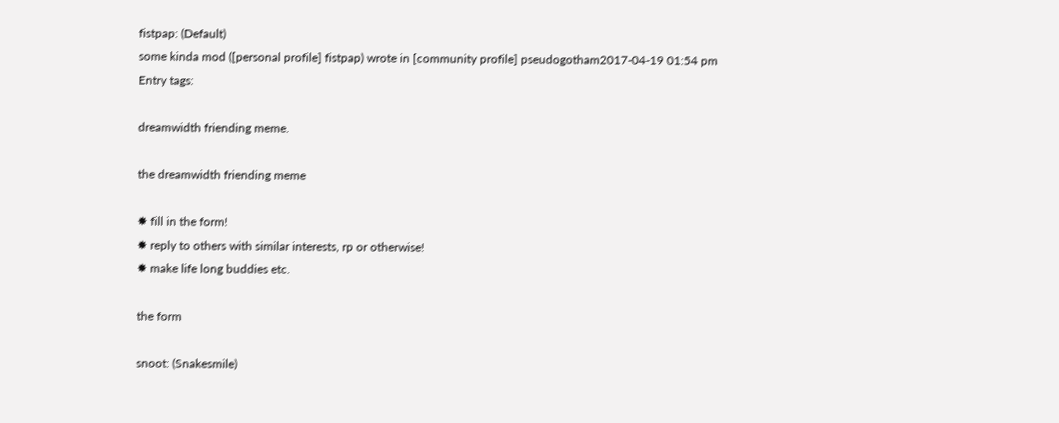fistpap: (Default)
some kinda mod ([personal profile] fistpap) wrote in [community profile] pseudogotham2017-04-19 01:54 pm
Entry tags:

dreamwidth friending meme.

the dreamwidth friending meme

✸ fill in the form!
✸ reply to others with similar interests, rp or otherwise!
✸ make life long buddies etc.

the form

snoot: (Snakesmile)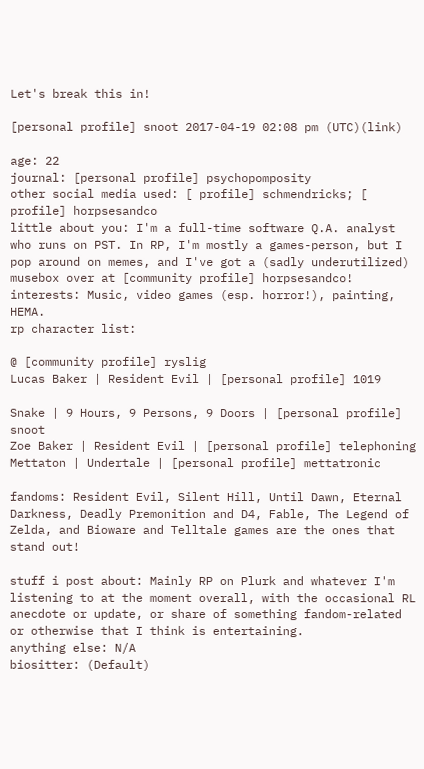Let's break this in!

[personal profile] snoot 2017-04-19 02:08 pm (UTC)(link)

age: 22
journal: [personal profile] psychopomposity
other social media used: [ profile] schmendricks; [ profile] horpsesandco
little about you: I'm a full-time software Q.A. analyst who runs on PST. In RP, I'm mostly a games-person, but I pop around on memes, and I've got a (sadly underutilized) musebox over at [community profile] horpsesandco!
interests: Music, video games (esp. horror!), painting, HEMA.
rp character list:

@ [community profile] ryslig
Lucas Baker | Resident Evil | [personal profile] 1019

Snake | 9 Hours, 9 Persons, 9 Doors | [personal profile] snoot
Zoe Baker | Resident Evil | [personal profile] telephoning
Mettaton | Undertale | [personal profile] mettatronic

fandoms: Resident Evil, Silent Hill, Until Dawn, Eternal Darkness, Deadly Premonition and D4, Fable, The Legend of Zelda, and Bioware and Telltale games are the ones that stand out!

stuff i post about: Mainly RP on Plurk and whatever I'm listening to at the moment overall, with the occasional RL anecdote or update, or share of something fandom-related or otherwise that I think is entertaining.
anything else: N/A
biositter: (Default)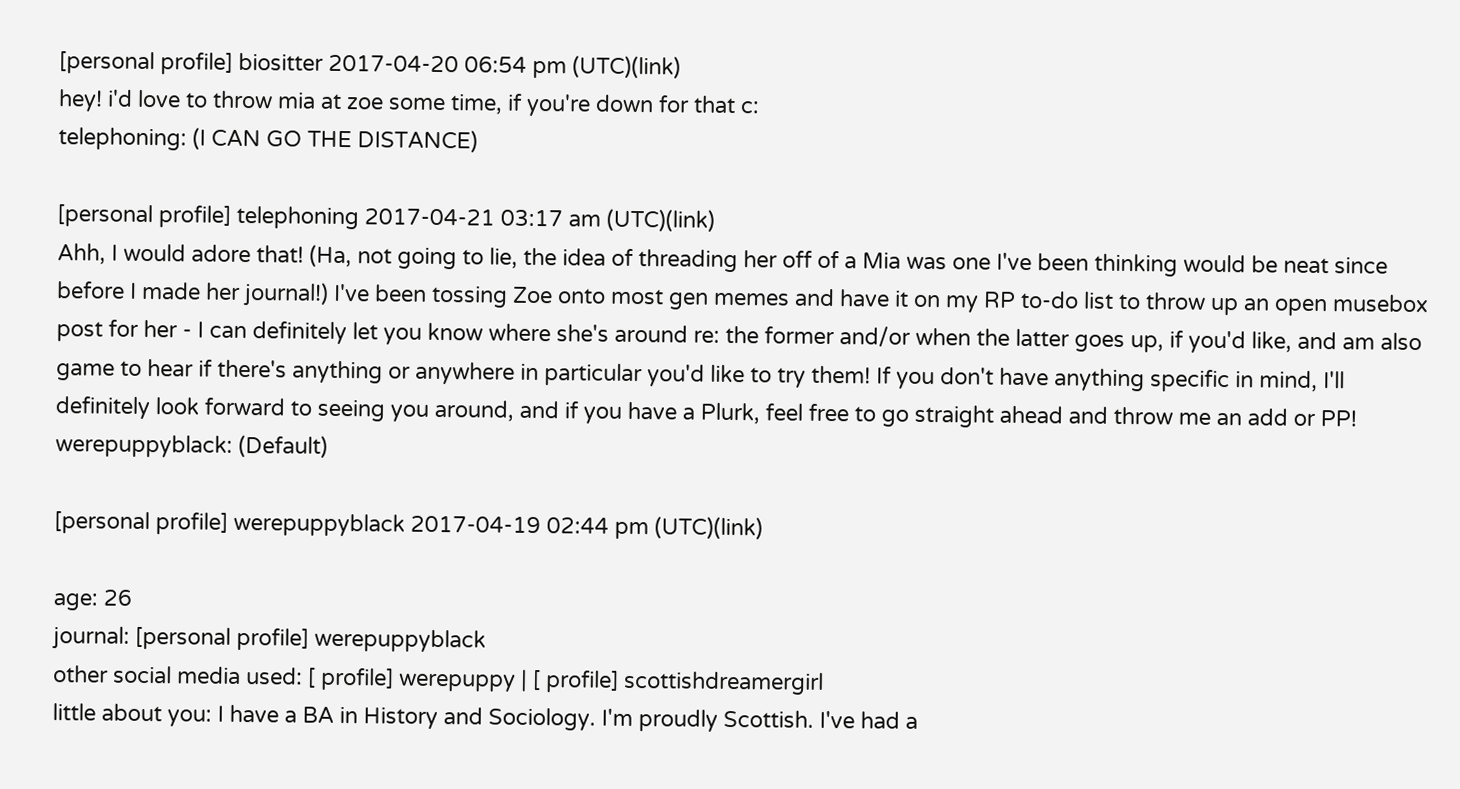[personal profile] biositter 2017-04-20 06:54 pm (UTC)(link)
hey! i'd love to throw mia at zoe some time, if you're down for that c:
telephoning: (I CAN GO THE DISTANCE)

[personal profile] telephoning 2017-04-21 03:17 am (UTC)(link)
Ahh, I would adore that! (Ha, not going to lie, the idea of threading her off of a Mia was one I've been thinking would be neat since before I made her journal!) I've been tossing Zoe onto most gen memes and have it on my RP to-do list to throw up an open musebox post for her - I can definitely let you know where she's around re: the former and/or when the latter goes up, if you'd like, and am also game to hear if there's anything or anywhere in particular you'd like to try them! If you don't have anything specific in mind, I'll definitely look forward to seeing you around, and if you have a Plurk, feel free to go straight ahead and throw me an add or PP!
werepuppyblack: (Default)

[personal profile] werepuppyblack 2017-04-19 02:44 pm (UTC)(link)

age: 26
journal: [personal profile] werepuppyblack
other social media used: [ profile] werepuppy | [ profile] scottishdreamergirl
little about you: I have a BA in History and Sociology. I'm proudly Scottish. I've had a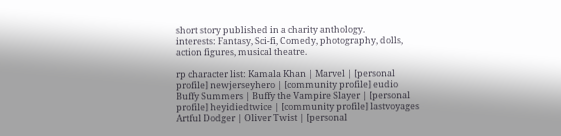short story published in a charity anthology.
interests: Fantasy, Sci-fi, Comedy, photography, dolls, action figures, musical theatre.

rp character list: Kamala Khan | Marvel | [personal profile] newjerseyhero | [community profile] eudio
Buffy Summers | Buffy the Vampire Slayer | [personal profile] heyidiedtwice | [community profile] lastvoyages
Artful Dodger | Oliver Twist | [personal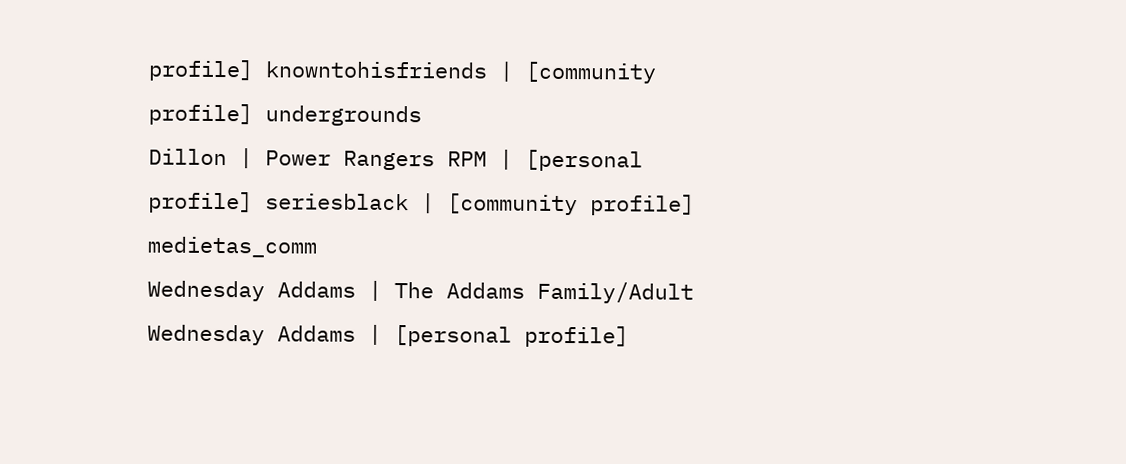profile] knowntohisfriends | [community profile] undergrounds
Dillon | Power Rangers RPM | [personal profile] seriesblack | [community profile] medietas_comm
Wednesday Addams | The Addams Family/Adult Wednesday Addams | [personal profile]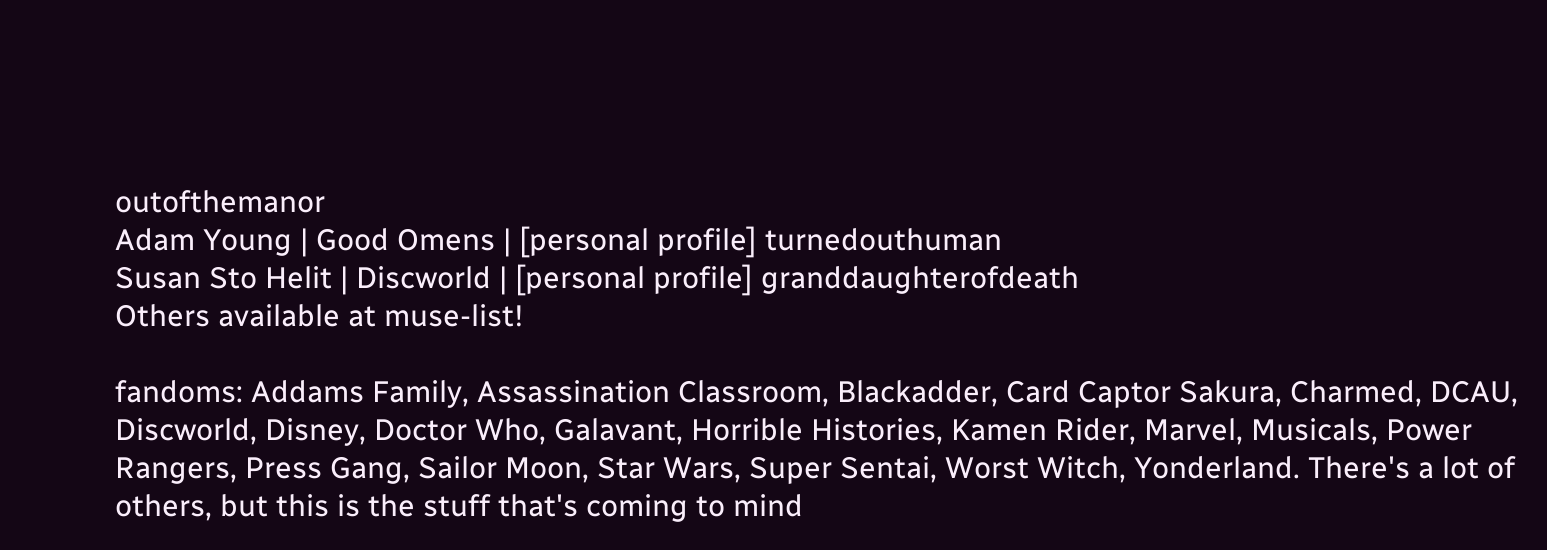outofthemanor
Adam Young | Good Omens | [personal profile] turnedouthuman
Susan Sto Helit | Discworld | [personal profile] granddaughterofdeath
Others available at muse-list!

fandoms: Addams Family, Assassination Classroom, Blackadder, Card Captor Sakura, Charmed, DCAU, Discworld, Disney, Doctor Who, Galavant, Horrible Histories, Kamen Rider, Marvel, Musicals, Power Rangers, Press Gang, Sailor Moon, Star Wars, Super Sentai, Worst Witch, Yonderland. There's a lot of others, but this is the stuff that's coming to mind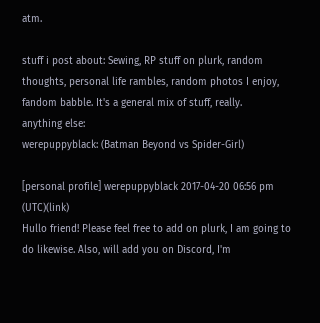atm.

stuff i post about: Sewing, RP stuff on plurk, random thoughts, personal life rambles, random photos I enjoy, fandom babble. It's a general mix of stuff, really.
anything else:
werepuppyblack: (Batman Beyond vs Spider-Girl)

[personal profile] werepuppyblack 2017-04-20 06:56 pm (UTC)(link)
Hullo friend! Please feel free to add on plurk, I am going to do likewise. Also, will add you on Discord, I'm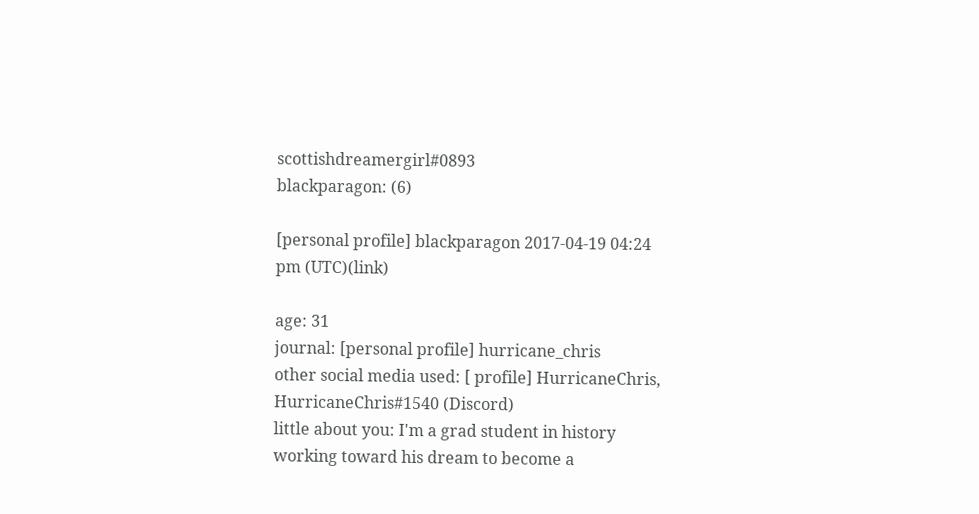scottishdreamergirl#0893
blackparagon: (6)

[personal profile] blackparagon 2017-04-19 04:24 pm (UTC)(link)

age: 31
journal: [personal profile] hurricane_chris
other social media used: [ profile] HurricaneChris, HurricaneChris#1540 (Discord)
little about you: I'm a grad student in history working toward his dream to become a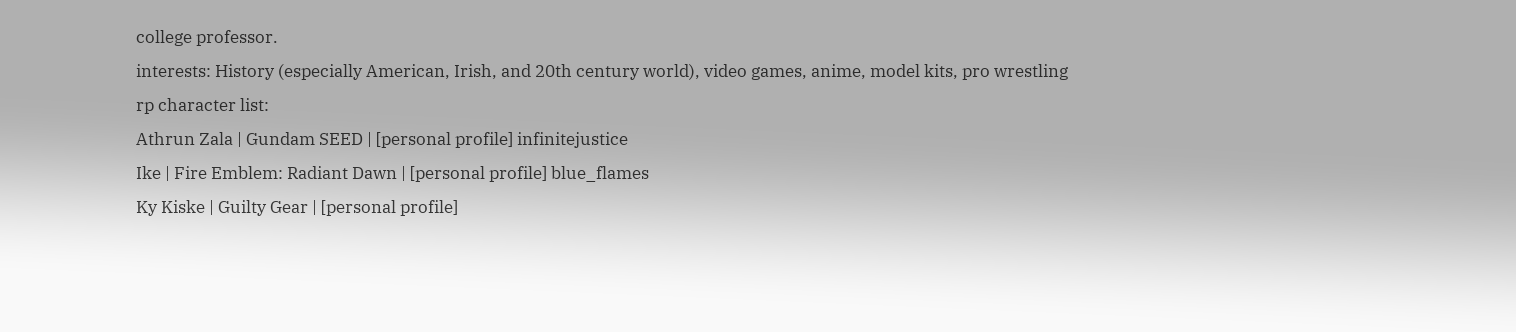college professor.
interests: History (especially American, Irish, and 20th century world), video games, anime, model kits, pro wrestling
rp character list:
Athrun Zala | Gundam SEED | [personal profile] infinitejustice
Ike | Fire Emblem: Radiant Dawn | [personal profile] blue_flames
Ky Kiske | Guilty Gear | [personal profile]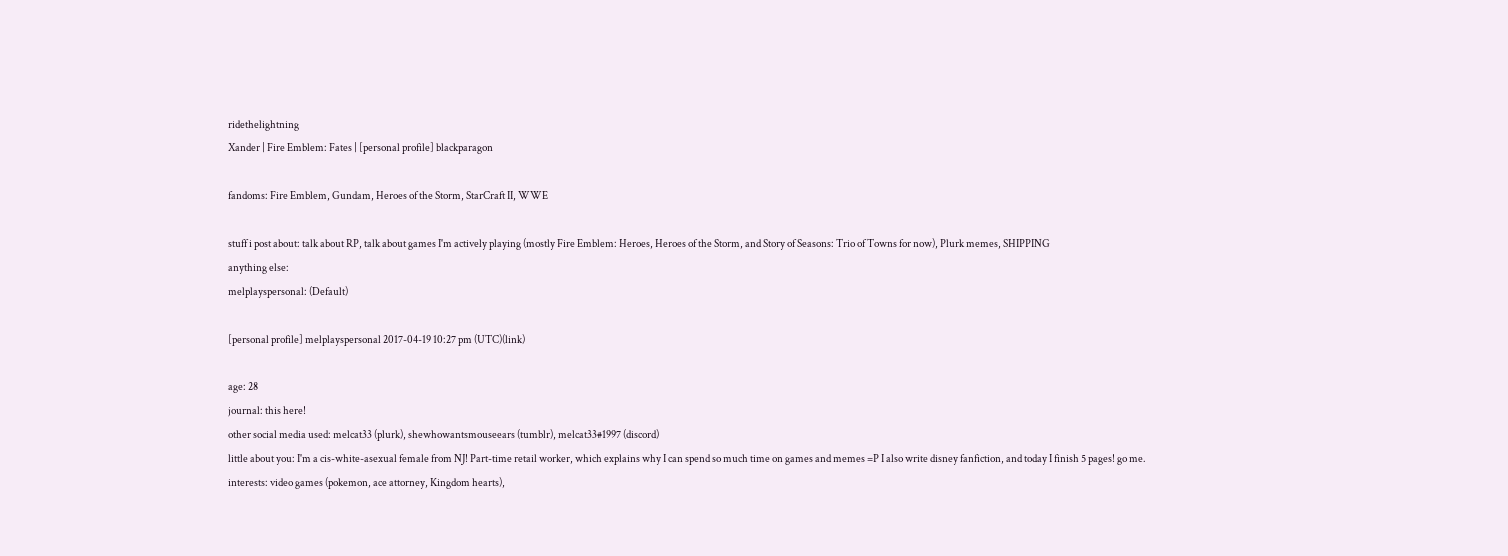ridethelightning
Xander | Fire Emblem: Fates | [personal profile] blackparagon

fandoms: Fire Emblem, Gundam, Heroes of the Storm, StarCraft II, WWE

stuff i post about: talk about RP, talk about games I'm actively playing (mostly Fire Emblem: Heroes, Heroes of the Storm, and Story of Seasons: Trio of Towns for now), Plurk memes, SHIPPING
anything else:
melplayspersonal: (Default)

[personal profile] melplayspersonal 2017-04-19 10:27 pm (UTC)(link)

age: 28
journal: this here!
other social media used: melcat33 (plurk), shewhowantsmouseears (tumblr), melcat33#1997 (discord)
little about you: I'm a cis-white-asexual female from NJ! Part-time retail worker, which explains why I can spend so much time on games and memes =P I also write disney fanfiction, and today I finish 5 pages! go me.
interests: video games (pokemon, ace attorney, Kingdom hearts),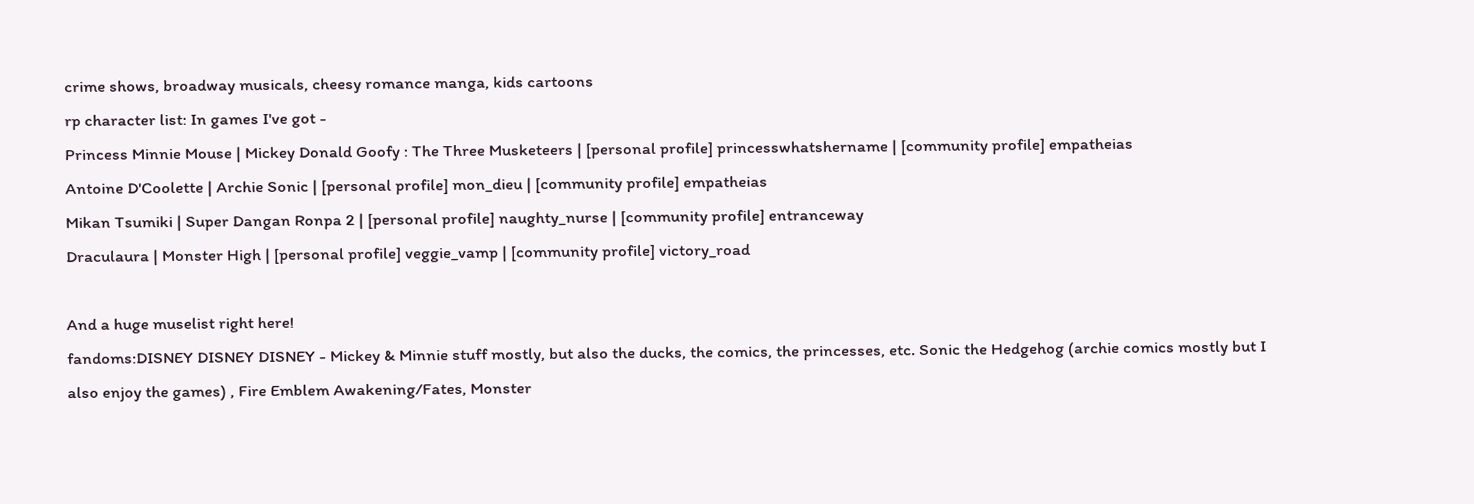crime shows, broadway musicals, cheesy romance manga, kids cartoons
rp character list: In games I've got -
Princess Minnie Mouse | Mickey Donald Goofy : The Three Musketeers | [personal profile] princesswhatshername | [community profile] empatheias
Antoine D'Coolette | Archie Sonic | [personal profile] mon_dieu | [community profile] empatheias
Mikan Tsumiki | Super Dangan Ronpa 2 | [personal profile] naughty_nurse | [community profile] entranceway
Draculaura | Monster High | [personal profile] veggie_vamp | [community profile] victory_road

And a huge muselist right here!
fandoms:DISNEY DISNEY DISNEY - Mickey & Minnie stuff mostly, but also the ducks, the comics, the princesses, etc. Sonic the Hedgehog (archie comics mostly but I also enjoy the games) , Fire Emblem Awakening/Fates, Monster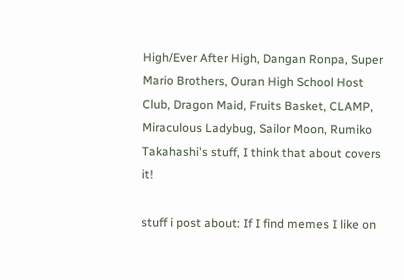High/Ever After High, Dangan Ronpa, Super Mario Brothers, Ouran High School Host Club, Dragon Maid, Fruits Basket, CLAMP, Miraculous Ladybug, Sailor Moon, Rumiko Takahashi's stuff, I think that about covers it!

stuff i post about: If I find memes I like on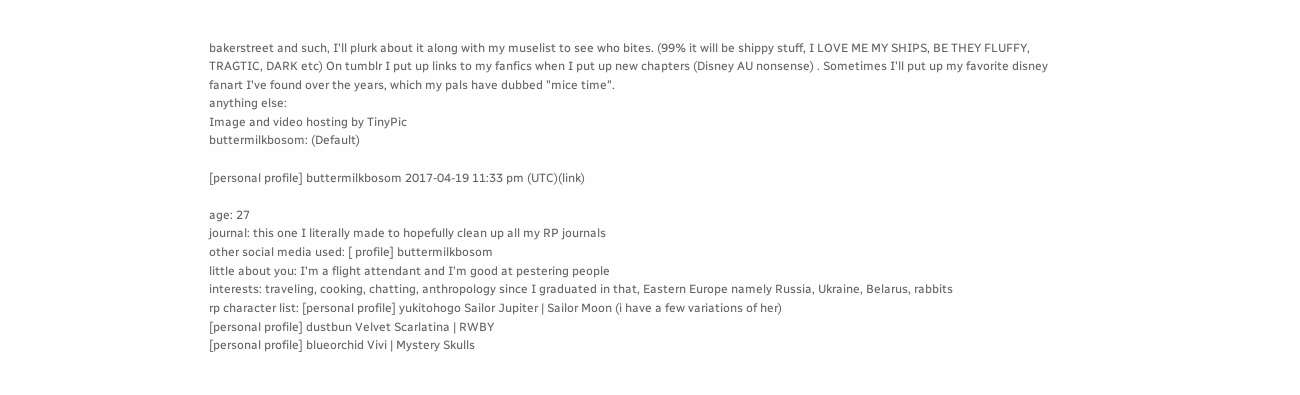bakerstreet and such, I'll plurk about it along with my muselist to see who bites. (99% it will be shippy stuff, I LOVE ME MY SHIPS, BE THEY FLUFFY, TRAGTIC, DARK etc) On tumblr I put up links to my fanfics when I put up new chapters (Disney AU nonsense) . Sometimes I'll put up my favorite disney fanart I've found over the years, which my pals have dubbed "mice time".
anything else:
Image and video hosting by TinyPic
buttermilkbosom: (Default)

[personal profile] buttermilkbosom 2017-04-19 11:33 pm (UTC)(link)

age: 27
journal: this one I literally made to hopefully clean up all my RP journals
other social media used: [ profile] buttermilkbosom
little about you: I'm a flight attendant and I'm good at pestering people
interests: traveling, cooking, chatting, anthropology since I graduated in that, Eastern Europe namely Russia, Ukraine, Belarus, rabbits
rp character list: [personal profile] yukitohogo Sailor Jupiter | Sailor Moon (i have a few variations of her)
[personal profile] dustbun Velvet Scarlatina | RWBY
[personal profile] blueorchid Vivi | Mystery Skulls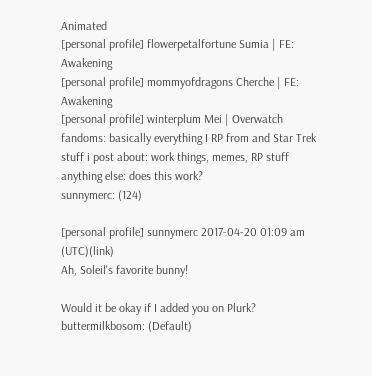Animated
[personal profile] flowerpetalfortune Sumia | FE: Awakening
[personal profile] mommyofdragons Cherche | FE: Awakening
[personal profile] winterplum Mei | Overwatch
fandoms: basically everything I RP from and Star Trek
stuff i post about: work things, memes, RP stuff
anything else: does this work?
sunnymerc: (124)

[personal profile] sunnymerc 2017-04-20 01:09 am (UTC)(link)
Ah, Soleil's favorite bunny!

Would it be okay if I added you on Plurk?
buttermilkbosom: (Default)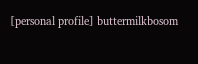[personal profile] buttermilkbosom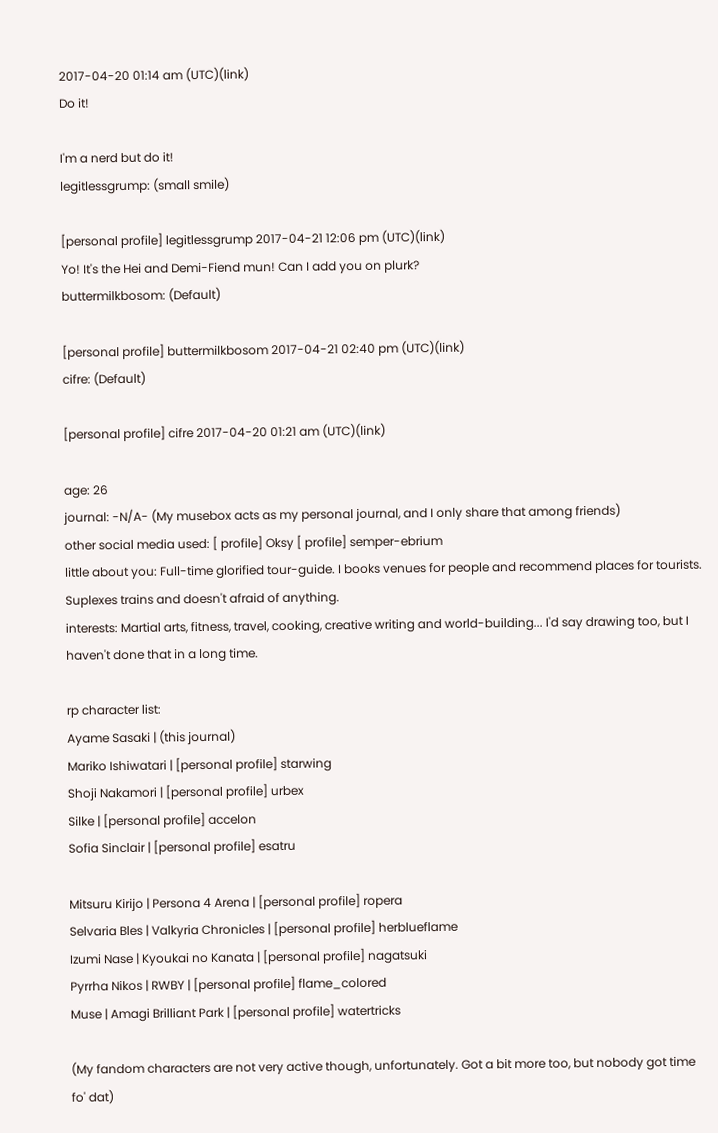2017-04-20 01:14 am (UTC)(link)
Do it!

I'm a nerd but do it!
legitlessgrump: (small smile)

[personal profile] legitlessgrump 2017-04-21 12:06 pm (UTC)(link)
Yo! It's the Hei and Demi-Fiend mun! Can I add you on plurk?
buttermilkbosom: (Default)

[personal profile] buttermilkbosom 2017-04-21 02:40 pm (UTC)(link)
cifre: (Default)

[personal profile] cifre 2017-04-20 01:21 am (UTC)(link)

age: 26
journal: -N/A- (My musebox acts as my personal journal, and I only share that among friends)
other social media used: [ profile] Oksy [ profile] semper-ebrium
little about you: Full-time glorified tour-guide. I books venues for people and recommend places for tourists. Suplexes trains and doesn't afraid of anything.
interests: Martial arts, fitness, travel, cooking, creative writing and world-building... I'd say drawing too, but I haven't done that in a long time.

rp character list:
Ayame Sasaki | (this journal)
Mariko Ishiwatari | [personal profile] starwing
Shoji Nakamori | [personal profile] urbex
Silke | [personal profile] accelon
Sofia Sinclair | [personal profile] esatru

Mitsuru Kirijo | Persona 4 Arena | [personal profile] ropera
Selvaria Bles | Valkyria Chronicles | [personal profile] herblueflame
Izumi Nase | Kyoukai no Kanata | [personal profile] nagatsuki
Pyrrha Nikos | RWBY | [personal profile] flame_colored
Muse | Amagi Brilliant Park | [personal profile] watertricks

(My fandom characters are not very active though, unfortunately. Got a bit more too, but nobody got time fo' dat)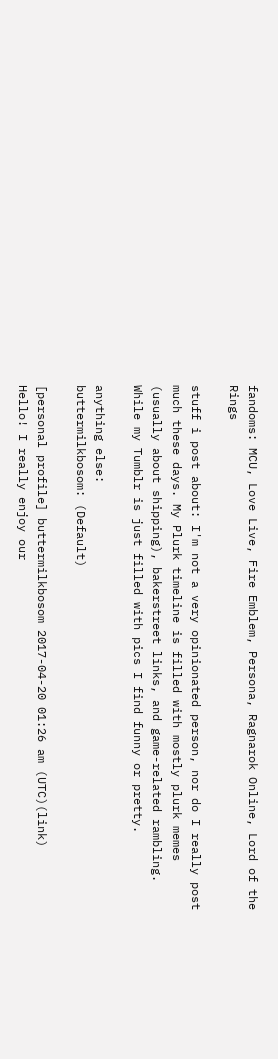fandoms: MCU, Love Live, Fire Emblem, Persona, Ragnarok Online, Lord of the Rings

stuff i post about: I'm not a very opinionated person, nor do I really post much these days. My Plurk timeline is filled with mostly plurk memes (usually about shipping), bakerstreet links, and game-related rambling. While my Tumblr is just filled with pics I find funny or pretty.

anything else:
buttermilkbosom: (Default)

[personal profile] buttermilkbosom 2017-04-20 01:26 am (UTC)(link)
Hello! I really enjoy our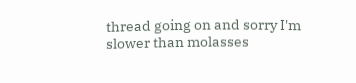thread going on and sorry I'm slower than molasses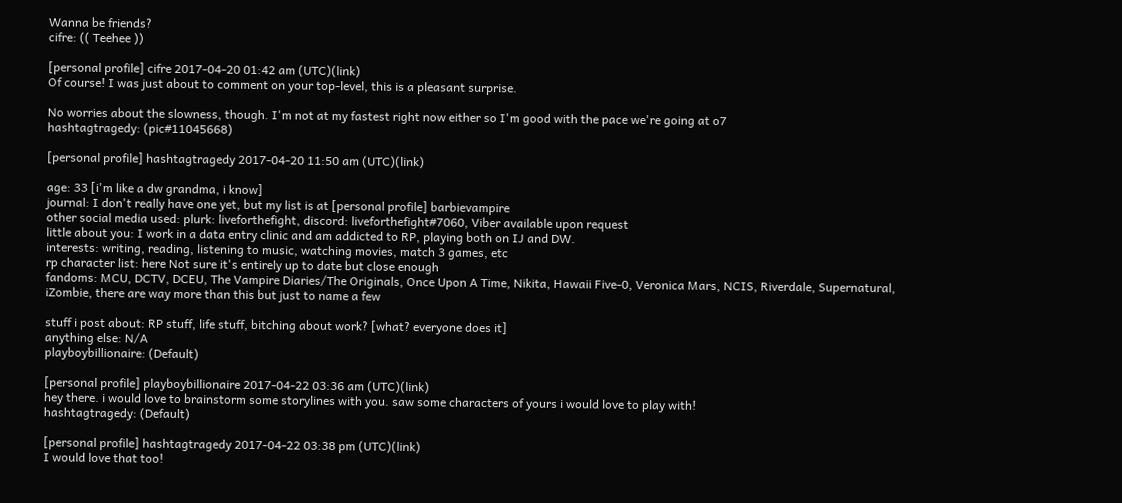Wanna be friends?
cifre: (( Teehee ))

[personal profile] cifre 2017-04-20 01:42 am (UTC)(link)
Of course! I was just about to comment on your top-level, this is a pleasant surprise.

No worries about the slowness, though. I'm not at my fastest right now either so I'm good with the pace we're going at o7
hashtagtragedy: (pic#11045668)

[personal profile] hashtagtragedy 2017-04-20 11:50 am (UTC)(link)

age: 33 [i'm like a dw grandma, i know]
journal: I don't really have one yet, but my list is at [personal profile] barbievampire
other social media used: plurk: liveforthefight, discord: liveforthefight#7060, Viber available upon request
little about you: I work in a data entry clinic and am addicted to RP, playing both on IJ and DW.
interests: writing, reading, listening to music, watching movies, match 3 games, etc
rp character list: here Not sure it's entirely up to date but close enough
fandoms: MCU, DCTV, DCEU, The Vampire Diaries/The Originals, Once Upon A Time, Nikita, Hawaii Five-0, Veronica Mars, NCIS, Riverdale, Supernatural, iZombie, there are way more than this but just to name a few

stuff i post about: RP stuff, life stuff, bitching about work? [what? everyone does it]
anything else: N/A
playboybillionaire: (Default)

[personal profile] playboybillionaire 2017-04-22 03:36 am (UTC)(link)
hey there. i would love to brainstorm some storylines with you. saw some characters of yours i would love to play with!
hashtagtragedy: (Default)

[personal profile] hashtagtragedy 2017-04-22 03:38 pm (UTC)(link)
I would love that too!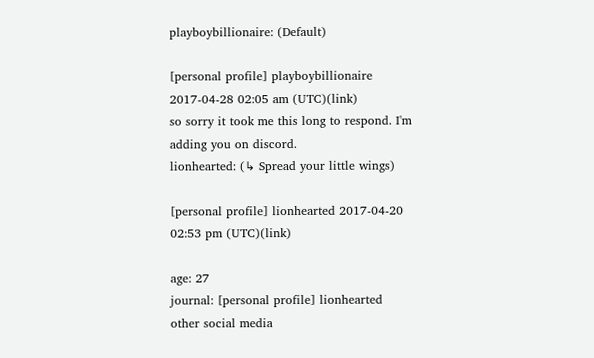playboybillionaire: (Default)

[personal profile] playboybillionaire 2017-04-28 02:05 am (UTC)(link)
so sorry it took me this long to respond. I'm adding you on discord.
lionhearted: (↳ Spread your little wings)

[personal profile] lionhearted 2017-04-20 02:53 pm (UTC)(link)

age: 27
journal: [personal profile] lionhearted
other social media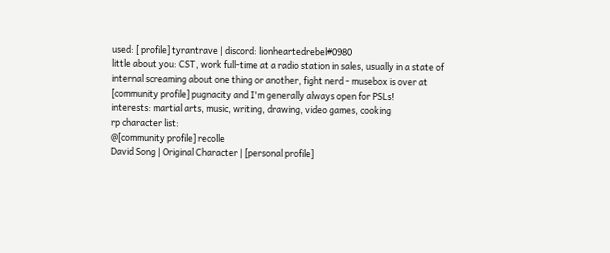used: [ profile] tyrantrave | discord: lionheartedrebel#0980
little about you: CST, work full-time at a radio station in sales, usually in a state of internal screaming about one thing or another, fight nerd - musebox is over at [community profile] pugnacity and I'm generally always open for PSLs!
interests: martial arts, music, writing, drawing, video games, cooking
rp character list:
@[community profile] recolle
David Song | Original Character | [personal profile]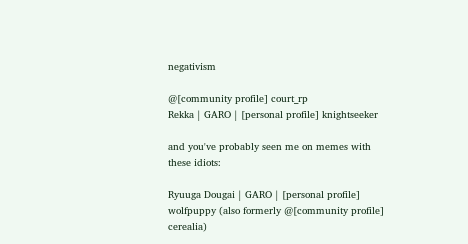negativism

@[community profile] court_rp
Rekka | GARO | [personal profile] knightseeker

and you've probably seen me on memes with these idiots:

Ryuuga Dougai | GARO | [personal profile] wolfpuppy (also formerly @[community profile] cerealia)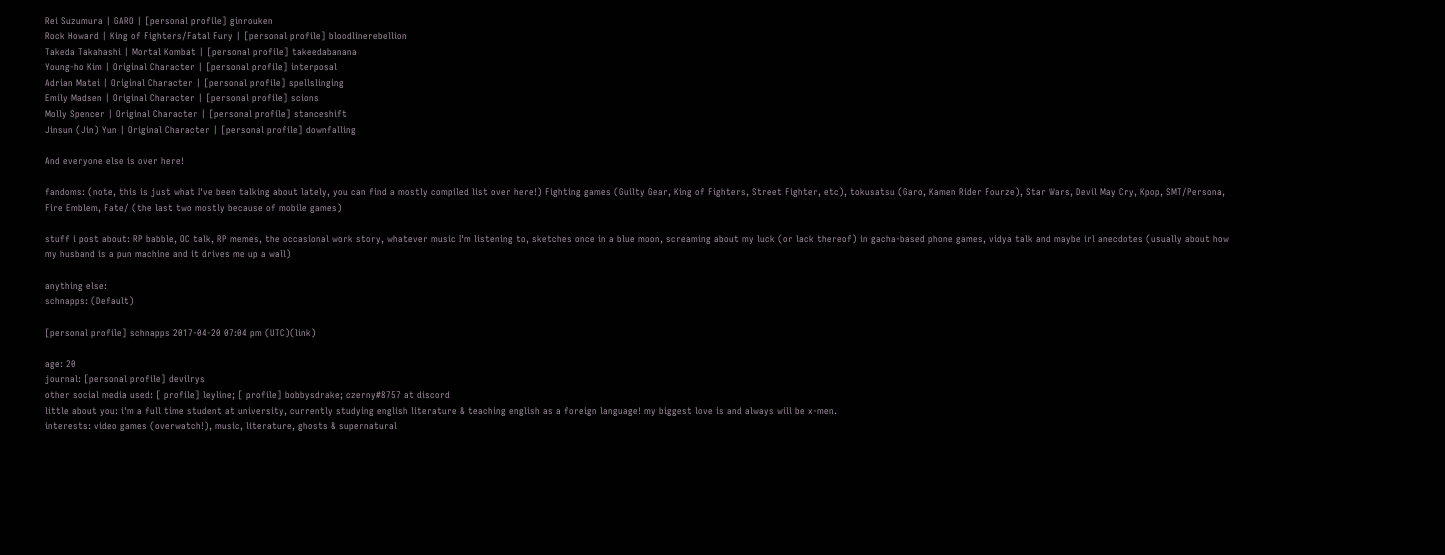Rei Suzumura | GARO | [personal profile] ginrouken
Rock Howard | King of Fighters/Fatal Fury | [personal profile] bloodlinerebellion
Takeda Takahashi | Mortal Kombat | [personal profile] takeedabanana
Young-ho Kim | Original Character | [personal profile] interposal
Adrian Matei | Original Character | [personal profile] spellslinging
Emily Madsen | Original Character | [personal profile] scions
Molly Spencer | Original Character | [personal profile] stanceshift
Jinsun (Jin) Yun | Original Character | [personal profile] downfalling

And everyone else is over here!

fandoms: (note, this is just what I've been talking about lately, you can find a mostly compiled list over here!) Fighting games (Guilty Gear, King of Fighters, Street Fighter, etc), tokusatsu (Garo, Kamen Rider Fourze), Star Wars, Devil May Cry, Kpop, SMT/Persona, Fire Emblem, Fate/ (the last two mostly because of mobile games)

stuff i post about: RP babble, OC talk, RP memes, the occasional work story, whatever music I'm listening to, sketches once in a blue moon, screaming about my luck (or lack thereof) in gacha-based phone games, vidya talk and maybe irl anecdotes (usually about how my husband is a pun machine and it drives me up a wall)

anything else:
schnapps: (Default)

[personal profile] schnapps 2017-04-20 07:04 pm (UTC)(link)

age: 20
journal: [personal profile] devilrys
other social media used: [ profile] leyline; [ profile] bobbysdrake; czerny#8757 at discord
little about you: i'm a full time student at university, currently studying english literature & teaching english as a foreign language! my biggest love is and always will be x-men.
interests: video games (overwatch!), music, literature, ghosts & supernatural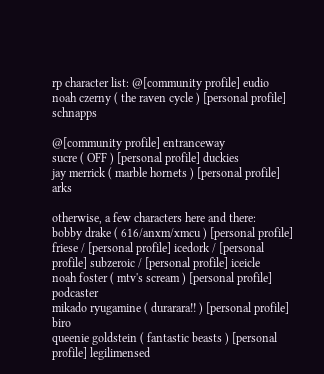rp character list: @[community profile] eudio
noah czerny ( the raven cycle ) [personal profile] schnapps

@[community profile] entranceway
sucre ( OFF ) [personal profile] duckies
jay merrick ( marble hornets ) [personal profile] arks

otherwise, a few characters here and there:
bobby drake ( 616/anxm/xmcu ) [personal profile] friese / [personal profile] icedork / [personal profile] subzeroic / [personal profile] iceicle
noah foster ( mtv's scream ) [personal profile] podcaster
mikado ryugamine ( durarara!! ) [personal profile] biro
queenie goldstein ( fantastic beasts ) [personal profile] legilimensed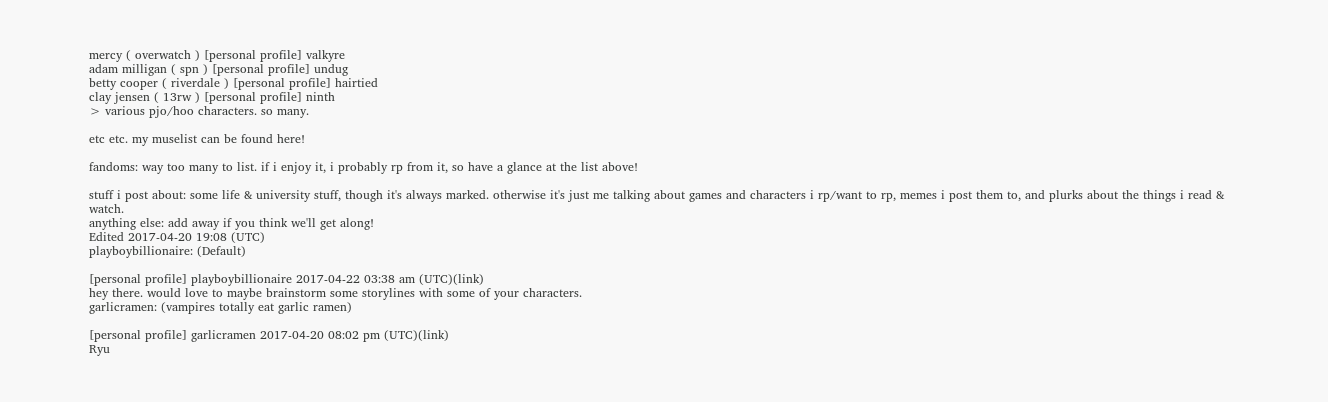mercy ( overwatch ) [personal profile] valkyre
adam milligan ( spn ) [personal profile] undug
betty cooper ( riverdale ) [personal profile] hairtied
clay jensen ( 13rw ) [personal profile] ninth
> various pjo/hoo characters. so many.

etc etc. my muselist can be found here!

fandoms: way too many to list. if i enjoy it, i probably rp from it, so have a glance at the list above!

stuff i post about: some life & university stuff, though it's always marked. otherwise it's just me talking about games and characters i rp/want to rp, memes i post them to, and plurks about the things i read & watch.
anything else: add away if you think we'll get along!
Edited 2017-04-20 19:08 (UTC)
playboybillionaire: (Default)

[personal profile] playboybillionaire 2017-04-22 03:38 am (UTC)(link)
hey there. would love to maybe brainstorm some storylines with some of your characters.
garlicramen: (vampires totally eat garlic ramen)

[personal profile] garlicramen 2017-04-20 08:02 pm (UTC)(link)
Ryu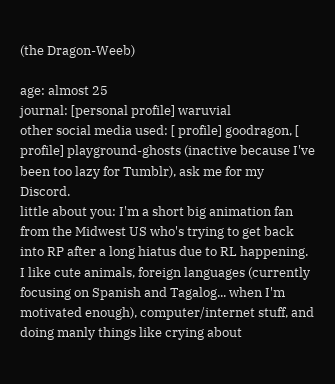(the Dragon-Weeb)

age: almost 25
journal: [personal profile] waruvial
other social media used: [ profile] goodragon, [ profile] playground-ghosts (inactive because I've been too lazy for Tumblr), ask me for my Discord.
little about you: I'm a short big animation fan from the Midwest US who's trying to get back into RP after a long hiatus due to RL happening. I like cute animals, foreign languages (currently focusing on Spanish and Tagalog... when I'm motivated enough), computer/internet stuff, and doing manly things like crying about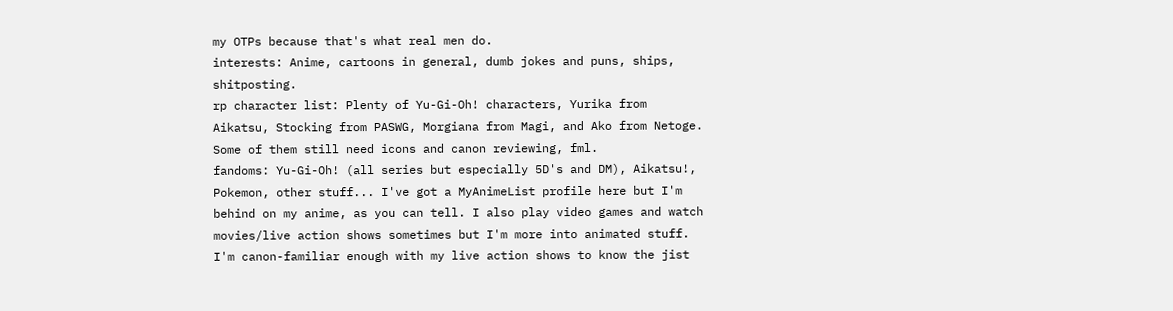my OTPs because that's what real men do.
interests: Anime, cartoons in general, dumb jokes and puns, ships, shitposting.
rp character list: Plenty of Yu-Gi-Oh! characters, Yurika from Aikatsu, Stocking from PASWG, Morgiana from Magi, and Ako from Netoge. Some of them still need icons and canon reviewing, fml.
fandoms: Yu-Gi-Oh! (all series but especially 5D's and DM), Aikatsu!, Pokemon, other stuff... I've got a MyAnimeList profile here but I'm behind on my anime, as you can tell. I also play video games and watch movies/live action shows sometimes but I'm more into animated stuff. I'm canon-familiar enough with my live action shows to know the jist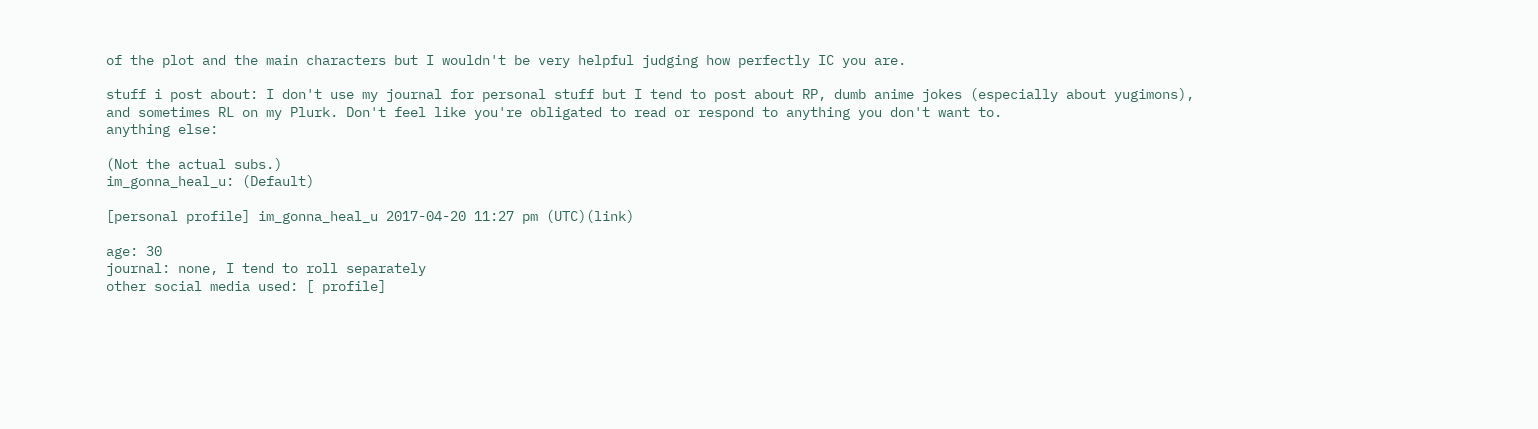of the plot and the main characters but I wouldn't be very helpful judging how perfectly IC you are.

stuff i post about: I don't use my journal for personal stuff but I tend to post about RP, dumb anime jokes (especially about yugimons), and sometimes RL on my Plurk. Don't feel like you're obligated to read or respond to anything you don't want to.
anything else:

(Not the actual subs.)
im_gonna_heal_u: (Default)

[personal profile] im_gonna_heal_u 2017-04-20 11:27 pm (UTC)(link)

age: 30
journal: none, I tend to roll separately
other social media used: [ profile]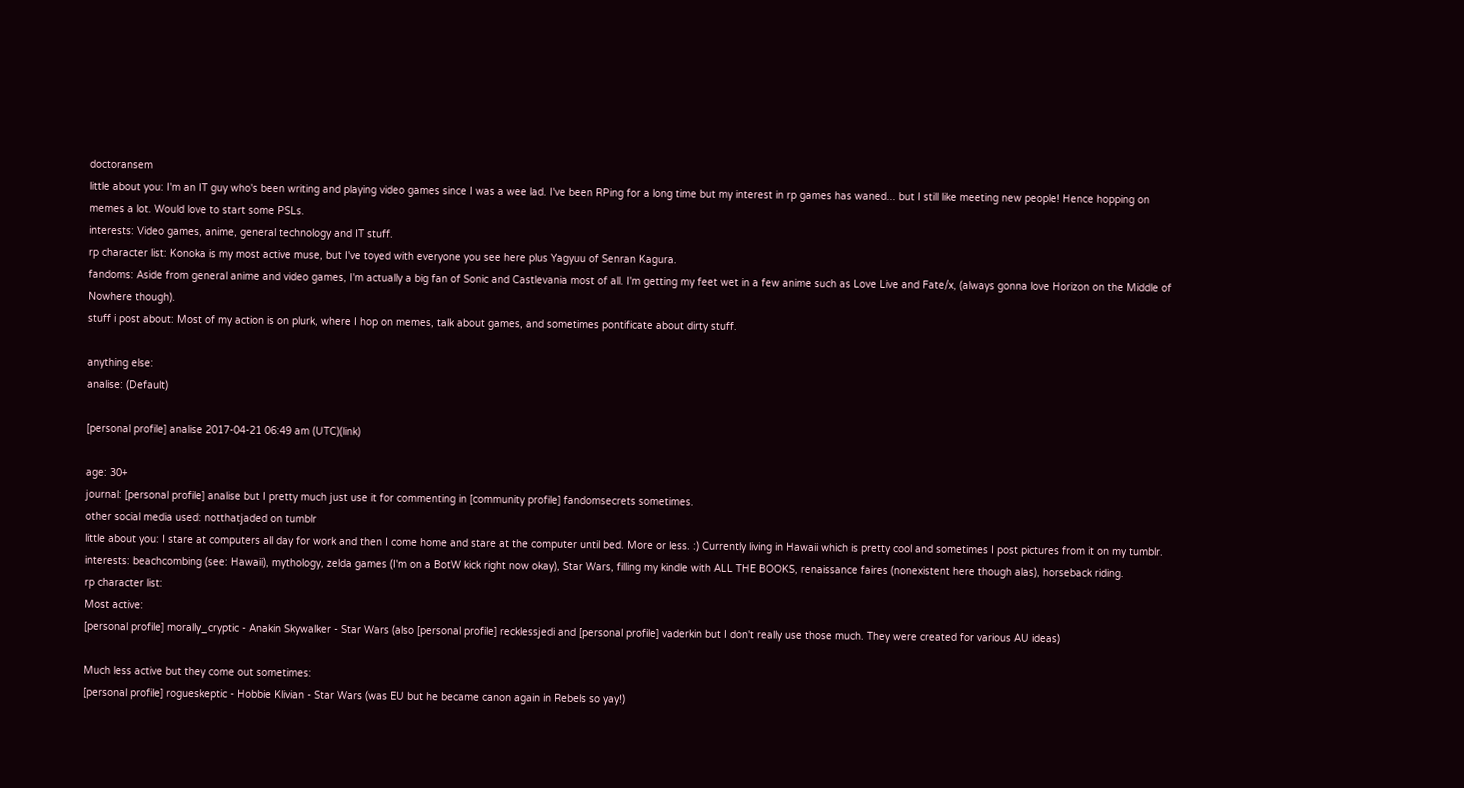doctoransem
little about you: I'm an IT guy who's been writing and playing video games since I was a wee lad. I've been RPing for a long time but my interest in rp games has waned... but I still like meeting new people! Hence hopping on memes a lot. Would love to start some PSLs.
interests: Video games, anime, general technology and IT stuff.
rp character list: Konoka is my most active muse, but I've toyed with everyone you see here plus Yagyuu of Senran Kagura.
fandoms: Aside from general anime and video games, I'm actually a big fan of Sonic and Castlevania most of all. I'm getting my feet wet in a few anime such as Love Live and Fate/x, (always gonna love Horizon on the Middle of Nowhere though).
stuff i post about: Most of my action is on plurk, where I hop on memes, talk about games, and sometimes pontificate about dirty stuff.

anything else:
analise: (Default)

[personal profile] analise 2017-04-21 06:49 am (UTC)(link)

age: 30+
journal: [personal profile] analise but I pretty much just use it for commenting in [community profile] fandomsecrets sometimes.
other social media used: notthatjaded on tumblr
little about you: I stare at computers all day for work and then I come home and stare at the computer until bed. More or less. :) Currently living in Hawaii which is pretty cool and sometimes I post pictures from it on my tumblr.
interests: beachcombing (see: Hawaii), mythology, zelda games (I'm on a BotW kick right now okay), Star Wars, filling my kindle with ALL THE BOOKS, renaissance faires (nonexistent here though alas), horseback riding.
rp character list:
Most active:
[personal profile] morally_cryptic - Anakin Skywalker - Star Wars (also [personal profile] recklessjedi and [personal profile] vaderkin but I don't really use those much. They were created for various AU ideas)

Much less active but they come out sometimes:
[personal profile] rogueskeptic - Hobbie Klivian - Star Wars (was EU but he became canon again in Rebels so yay!)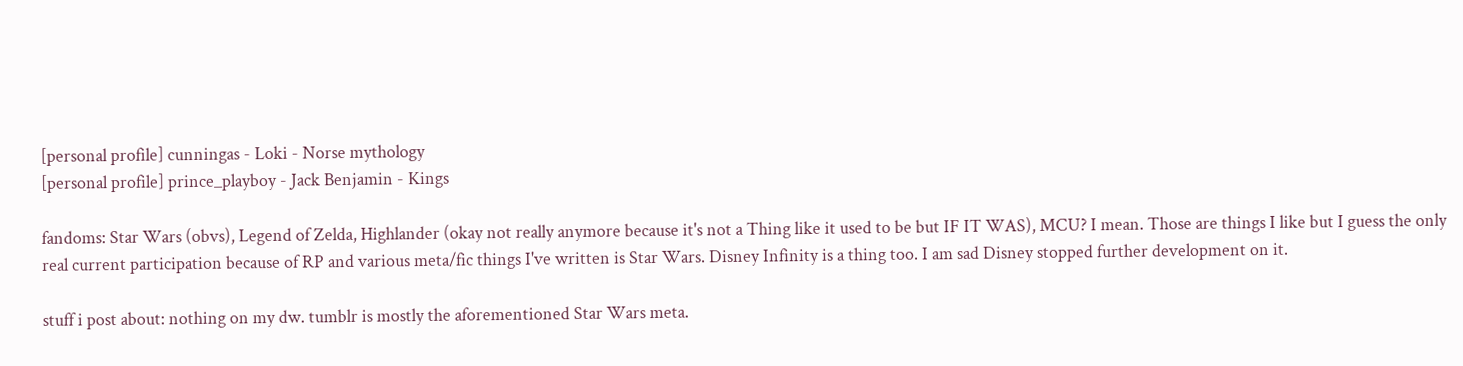[personal profile] cunningas - Loki - Norse mythology
[personal profile] prince_playboy - Jack Benjamin - Kings

fandoms: Star Wars (obvs), Legend of Zelda, Highlander (okay not really anymore because it's not a Thing like it used to be but IF IT WAS), MCU? I mean. Those are things I like but I guess the only real current participation because of RP and various meta/fic things I've written is Star Wars. Disney Infinity is a thing too. I am sad Disney stopped further development on it.

stuff i post about: nothing on my dw. tumblr is mostly the aforementioned Star Wars meta.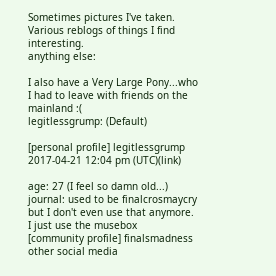Sometimes pictures I've taken. Various reblogs of things I find interesting.
anything else:

I also have a Very Large Pony...who I had to leave with friends on the mainland :(
legitlessgrump: (Default)

[personal profile] legitlessgrump 2017-04-21 12:04 pm (UTC)(link)

age: 27 (I feel so damn old...)
journal: used to be finalcrosmaycry but I don't even use that anymore. I just use the musebox
[community profile] finalsmadness
other social media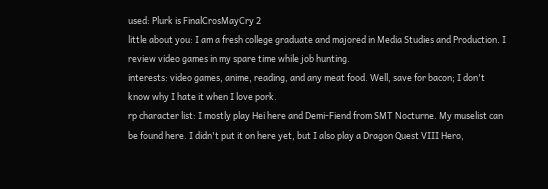used: Plurk is FinalCrosMayCry 2
little about you: I am a fresh college graduate and majored in Media Studies and Production. I review video games in my spare time while job hunting.
interests: video games, anime, reading, and any meat food. Well, save for bacon; I don't know why I hate it when I love pork.
rp character list: I mostly play Hei here and Demi-Fiend from SMT Nocturne. My muselist can be found here. I didn't put it on here yet, but I also play a Dragon Quest VIII Hero,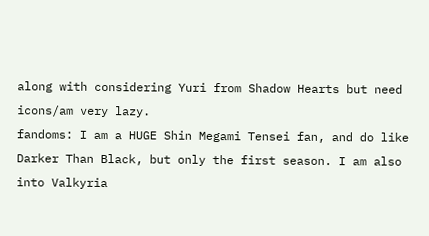along with considering Yuri from Shadow Hearts but need icons/am very lazy.
fandoms: I am a HUGE Shin Megami Tensei fan, and do like Darker Than Black, but only the first season. I am also into Valkyria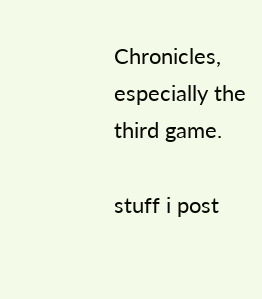Chronicles, especially the third game.

stuff i post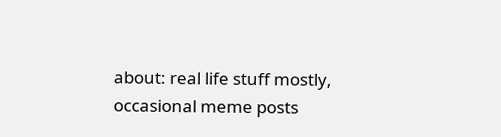about: real life stuff mostly, occasional meme posts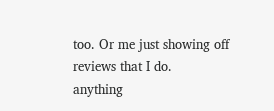too. Or me just showing off reviews that I do.
anything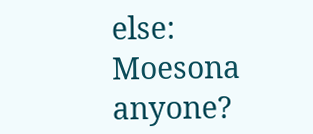else: Moesona anyone?